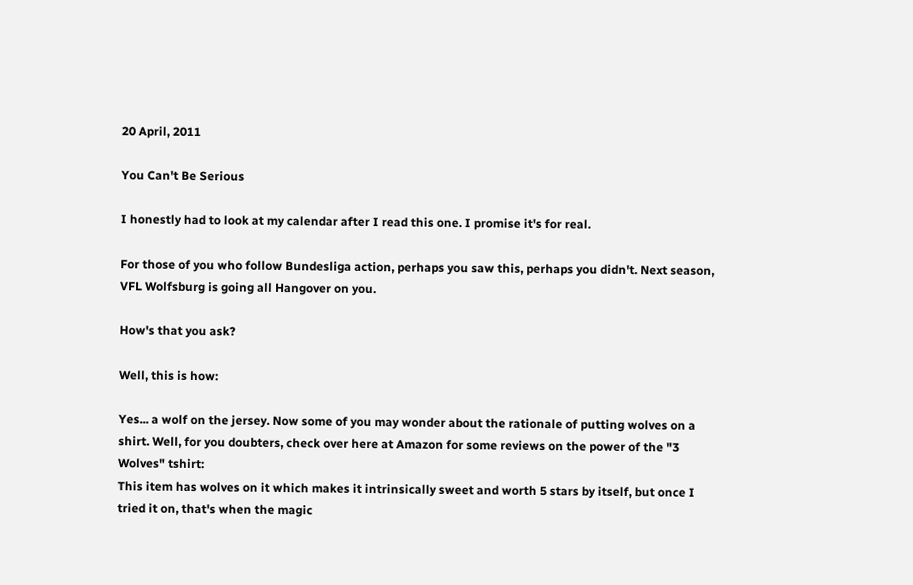20 April, 2011

You Can't Be Serious

I honestly had to look at my calendar after I read this one. I promise it's for real.

For those of you who follow Bundesliga action, perhaps you saw this, perhaps you didn't. Next season, VFL Wolfsburg is going all Hangover on you.

How's that you ask?

Well, this is how:

Yes... a wolf on the jersey. Now some of you may wonder about the rationale of putting wolves on a shirt. Well, for you doubters, check over here at Amazon for some reviews on the power of the "3 Wolves" tshirt:
This item has wolves on it which makes it intrinsically sweet and worth 5 stars by itself, but once I tried it on, that's when the magic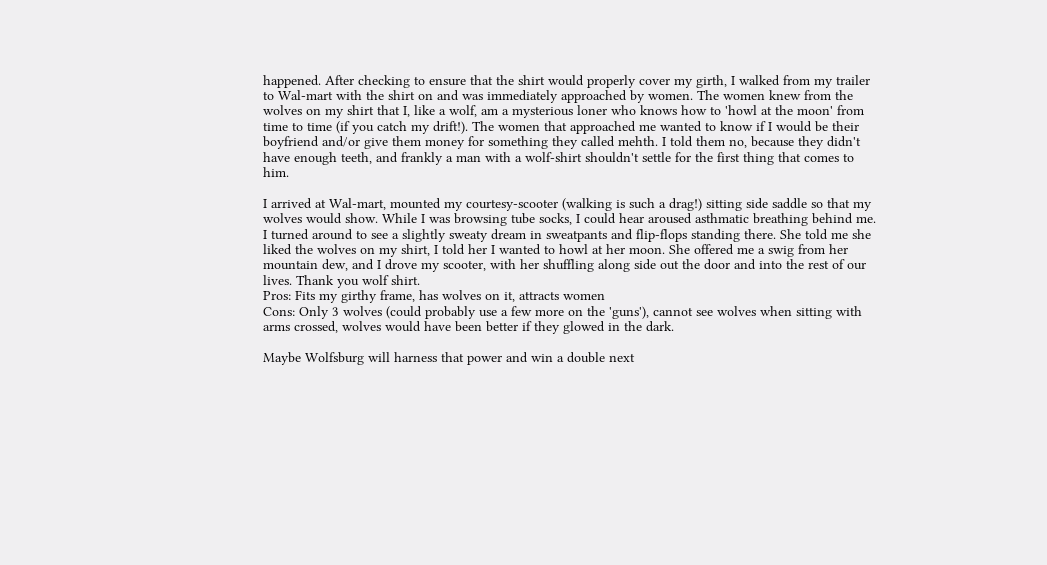happened. After checking to ensure that the shirt would properly cover my girth, I walked from my trailer to Wal-mart with the shirt on and was immediately approached by women. The women knew from the wolves on my shirt that I, like a wolf, am a mysterious loner who knows how to 'howl at the moon' from time to time (if you catch my drift!). The women that approached me wanted to know if I would be their boyfriend and/or give them money for something they called mehth. I told them no, because they didn't have enough teeth, and frankly a man with a wolf-shirt shouldn't settle for the first thing that comes to him.

I arrived at Wal-mart, mounted my courtesy-scooter (walking is such a drag!) sitting side saddle so that my wolves would show. While I was browsing tube socks, I could hear aroused asthmatic breathing behind me. I turned around to see a slightly sweaty dream in sweatpants and flip-flops standing there. She told me she liked the wolves on my shirt, I told her I wanted to howl at her moon. She offered me a swig from her mountain dew, and I drove my scooter, with her shuffling along side out the door and into the rest of our lives. Thank you wolf shirt.
Pros: Fits my girthy frame, has wolves on it, attracts women
Cons: Only 3 wolves (could probably use a few more on the 'guns'), cannot see wolves when sitting with arms crossed, wolves would have been better if they glowed in the dark.

Maybe Wolfsburg will harness that power and win a double next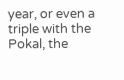year, or even a triple with the Pokal, the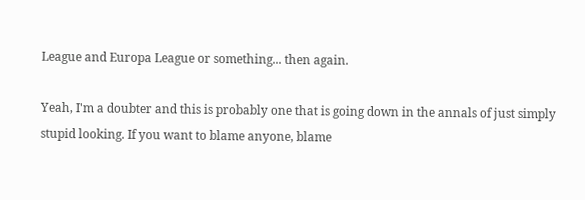League and Europa League or something... then again.

Yeah, I'm a doubter and this is probably one that is going down in the annals of just simply stupid looking. If you want to blame anyone, blame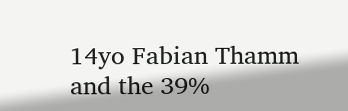14yo Fabian Thamm and the 39%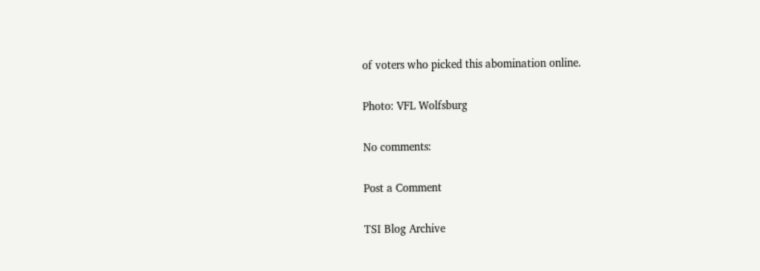of voters who picked this abomination online.

Photo: VFL Wolfsburg

No comments:

Post a Comment

TSI Blog Archive